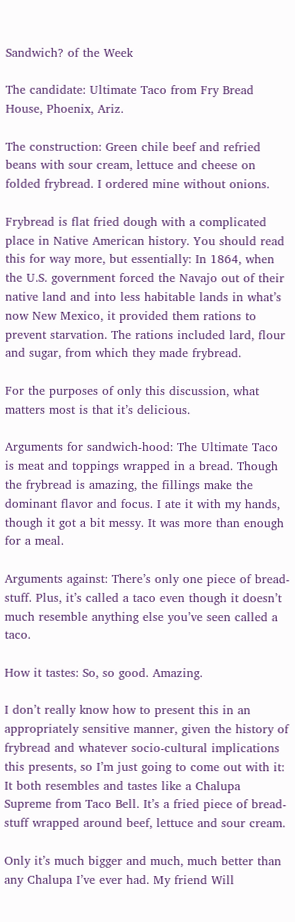Sandwich? of the Week

The candidate: Ultimate Taco from Fry Bread House, Phoenix, Ariz.

The construction: Green chile beef and refried beans with sour cream, lettuce and cheese on folded frybread. I ordered mine without onions.

Frybread is flat fried dough with a complicated place in Native American history. You should read this for way more, but essentially: In 1864, when the U.S. government forced the Navajo out of their native land and into less habitable lands in what’s now New Mexico, it provided them rations to prevent starvation. The rations included lard, flour and sugar, from which they made frybread.

For the purposes of only this discussion, what matters most is that it’s delicious.

Arguments for sandwich-hood: The Ultimate Taco is meat and toppings wrapped in a bread. Though the frybread is amazing, the fillings make the dominant flavor and focus. I ate it with my hands, though it got a bit messy. It was more than enough for a meal.

Arguments against: There’s only one piece of bread-stuff. Plus, it’s called a taco even though it doesn’t much resemble anything else you’ve seen called a taco.

How it tastes: So, so good. Amazing.

I don’t really know how to present this in an appropriately sensitive manner, given the history of frybread and whatever socio-cultural implications this presents, so I’m just going to come out with it: It both resembles and tastes like a Chalupa Supreme from Taco Bell. It’s a fried piece of bread-stuff wrapped around beef, lettuce and sour cream.

Only it’s much bigger and much, much better than any Chalupa I’ve ever had. My friend Will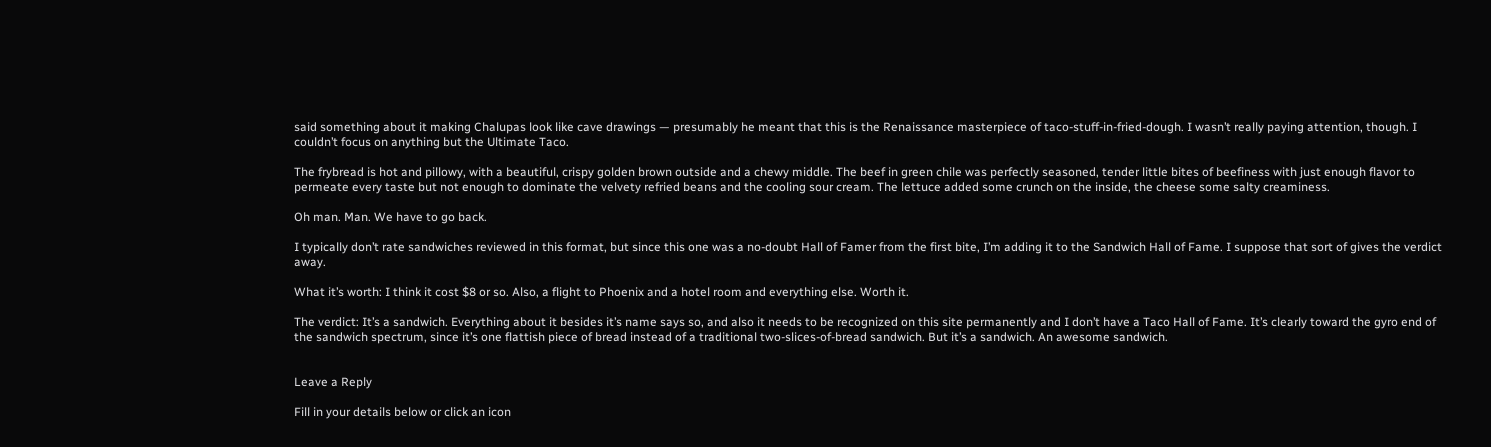said something about it making Chalupas look like cave drawings — presumably he meant that this is the Renaissance masterpiece of taco-stuff-in-fried-dough. I wasn’t really paying attention, though. I couldn’t focus on anything but the Ultimate Taco.

The frybread is hot and pillowy, with a beautiful, crispy golden brown outside and a chewy middle. The beef in green chile was perfectly seasoned, tender little bites of beefiness with just enough flavor to permeate every taste but not enough to dominate the velvety refried beans and the cooling sour cream. The lettuce added some crunch on the inside, the cheese some salty creaminess.

Oh man. Man. We have to go back.

I typically don’t rate sandwiches reviewed in this format, but since this one was a no-doubt Hall of Famer from the first bite, I’m adding it to the Sandwich Hall of Fame. I suppose that sort of gives the verdict away.

What it’s worth: I think it cost $8 or so. Also, a flight to Phoenix and a hotel room and everything else. Worth it.

The verdict: It’s a sandwich. Everything about it besides it’s name says so, and also it needs to be recognized on this site permanently and I don’t have a Taco Hall of Fame. It’s clearly toward the gyro end of the sandwich spectrum, since it’s one flattish piece of bread instead of a traditional two-slices-of-bread sandwich. But it’s a sandwich. An awesome sandwich.


Leave a Reply

Fill in your details below or click an icon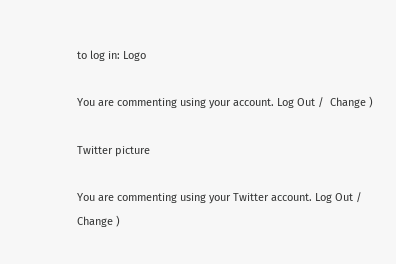to log in: Logo

You are commenting using your account. Log Out /  Change )

Twitter picture

You are commenting using your Twitter account. Log Out /  Change )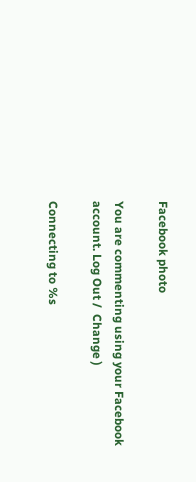Facebook photo

You are commenting using your Facebook account. Log Out /  Change )

Connecting to %s